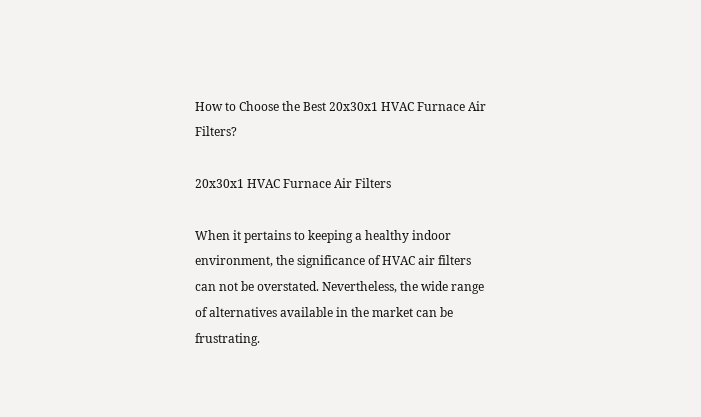How to Choose the Best 20x30x1 HVAC Furnace Air Filters?

20x30x1 HVAC Furnace Air Filters

When it pertains to keeping a healthy indoor environment, the significance of HVAC air filters can not be overstated. Nevertheless, the wide range of alternatives available in the market can be frustrating.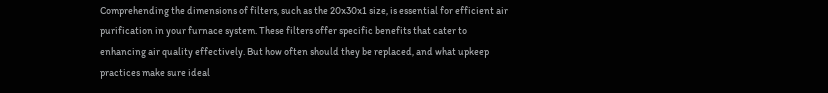Comprehending the dimensions of filters, such as the 20x30x1 size, is essential for efficient air purification in your furnace system. These filters offer specific benefits that cater to enhancing air quality effectively. But how often should they be replaced, and what upkeep practices make sure ideal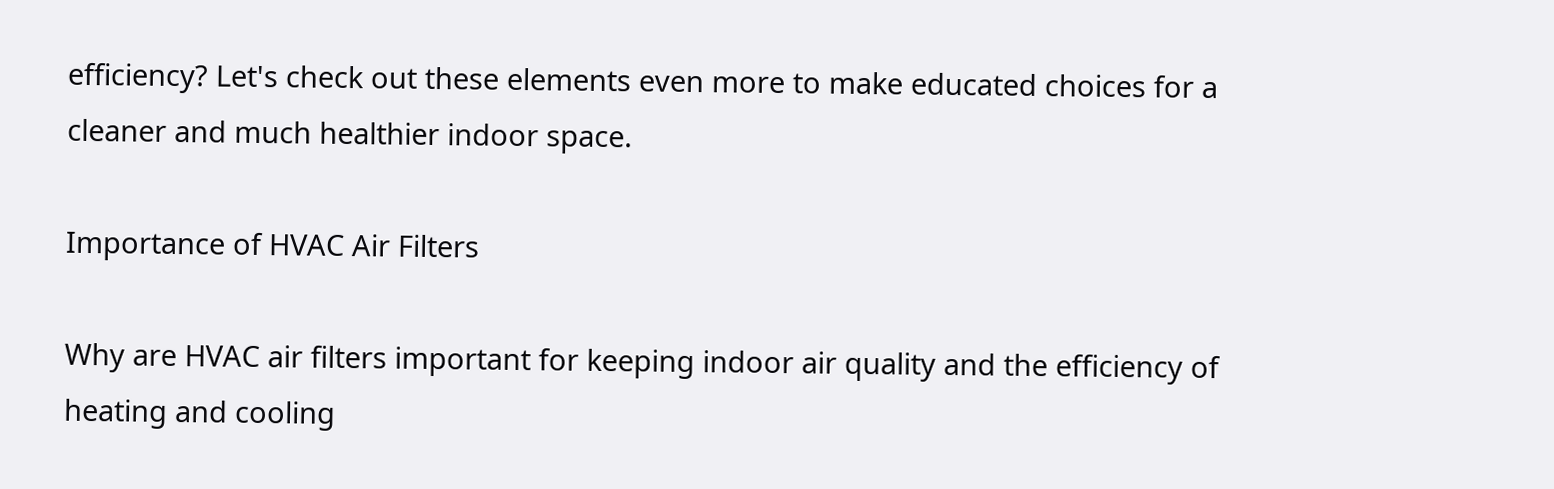efficiency? Let's check out these elements even more to make educated choices for a cleaner and much healthier indoor space.

Importance of HVAC Air Filters

Why are HVAC air filters important for keeping indoor air quality and the efficiency of heating and cooling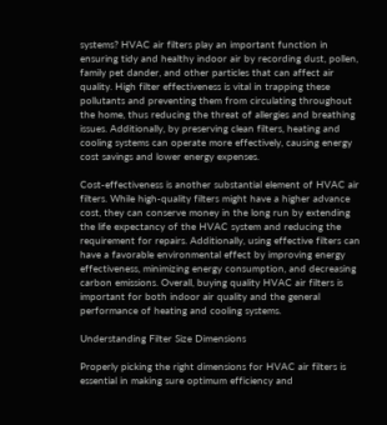systems? HVAC air filters play an important function in ensuring tidy and healthy indoor air by recording dust, pollen, family pet dander, and other particles that can affect air quality. High filter effectiveness is vital in trapping these pollutants and preventing them from circulating throughout the home, thus reducing the threat of allergies and breathing issues. Additionally, by preserving clean filters, heating and cooling systems can operate more effectively, causing energy cost savings and lower energy expenses.

Cost-effectiveness is another substantial element of HVAC air filters. While high-quality filters might have a higher advance cost, they can conserve money in the long run by extending the life expectancy of the HVAC system and reducing the requirement for repairs. Additionally, using effective filters can have a favorable environmental effect by improving energy effectiveness, minimizing energy consumption, and decreasing carbon emissions. Overall, buying quality HVAC air filters is important for both indoor air quality and the general performance of heating and cooling systems.

Understanding Filter Size Dimensions

Properly picking the right dimensions for HVAC air filters is essential in making sure optimum efficiency and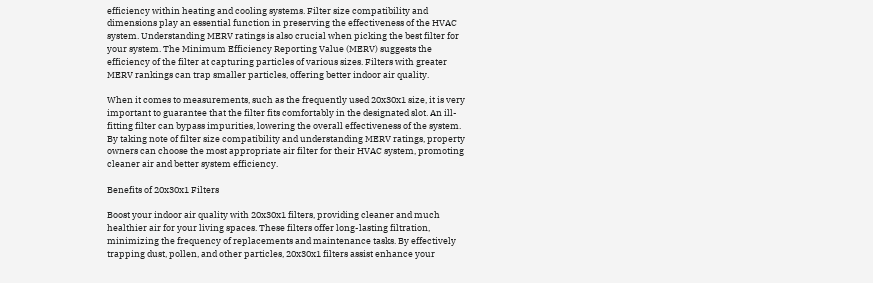efficiency within heating and cooling systems. Filter size compatibility and dimensions play an essential function in preserving the effectiveness of the HVAC system. Understanding MERV ratings is also crucial when picking the best filter for your system. The Minimum Efficiency Reporting Value (MERV) suggests the efficiency of the filter at capturing particles of various sizes. Filters with greater MERV rankings can trap smaller particles, offering better indoor air quality.

When it comes to measurements, such as the frequently used 20x30x1 size, it is very important to guarantee that the filter fits comfortably in the designated slot. An ill-fitting filter can bypass impurities, lowering the overall effectiveness of the system. By taking note of filter size compatibility and understanding MERV ratings, property owners can choose the most appropriate air filter for their HVAC system, promoting cleaner air and better system efficiency.

Benefits of 20x30x1 Filters

Boost your indoor air quality with 20x30x1 filters, providing cleaner and much healthier air for your living spaces. These filters offer long-lasting filtration, minimizing the frequency of replacements and maintenance tasks. By effectively trapping dust, pollen, and other particles, 20x30x1 filters assist enhance your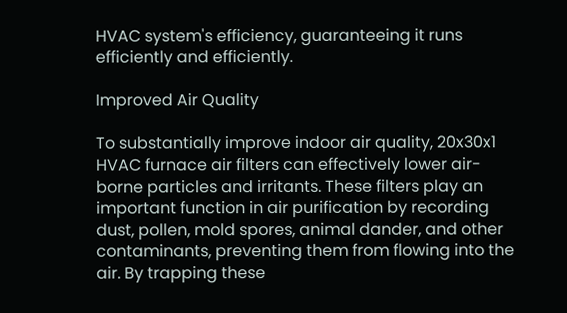HVAC system's efficiency, guaranteeing it runs efficiently and efficiently.

Improved Air Quality

To substantially improve indoor air quality, 20x30x1 HVAC furnace air filters can effectively lower air-borne particles and irritants. These filters play an important function in air purification by recording dust, pollen, mold spores, animal dander, and other contaminants, preventing them from flowing into the air. By trapping these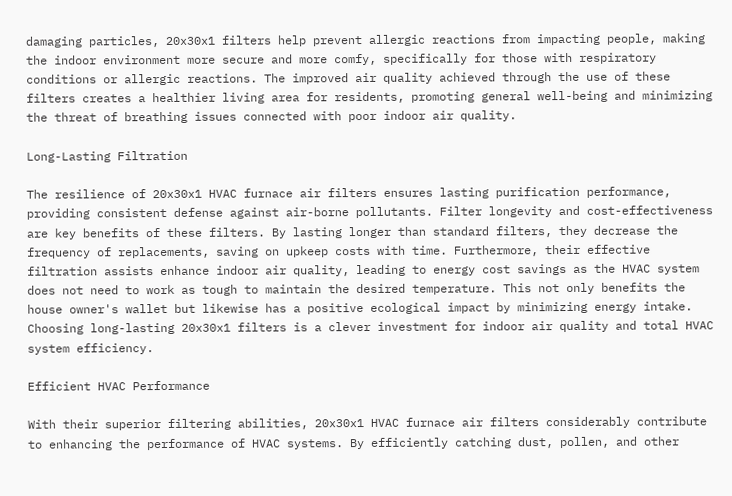damaging particles, 20x30x1 filters help prevent allergic reactions from impacting people, making the indoor environment more secure and more comfy, specifically for those with respiratory conditions or allergic reactions. The improved air quality achieved through the use of these filters creates a healthier living area for residents, promoting general well-being and minimizing the threat of breathing issues connected with poor indoor air quality.

Long-Lasting Filtration

The resilience of 20x30x1 HVAC furnace air filters ensures lasting purification performance, providing consistent defense against air-borne pollutants. Filter longevity and cost-effectiveness are key benefits of these filters. By lasting longer than standard filters, they decrease the frequency of replacements, saving on upkeep costs with time. Furthermore, their effective filtration assists enhance indoor air quality, leading to energy cost savings as the HVAC system does not need to work as tough to maintain the desired temperature. This not only benefits the house owner's wallet but likewise has a positive ecological impact by minimizing energy intake. Choosing long-lasting 20x30x1 filters is a clever investment for indoor air quality and total HVAC system efficiency.

Efficient HVAC Performance

With their superior filtering abilities, 20x30x1 HVAC furnace air filters considerably contribute to enhancing the performance of HVAC systems. By efficiently catching dust, pollen, and other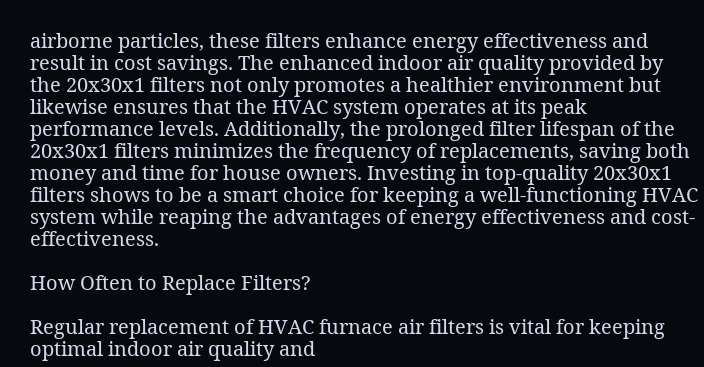airborne particles, these filters enhance energy effectiveness and result in cost savings. The enhanced indoor air quality provided by the 20x30x1 filters not only promotes a healthier environment but likewise ensures that the HVAC system operates at its peak performance levels. Additionally, the prolonged filter lifespan of the 20x30x1 filters minimizes the frequency of replacements, saving both money and time for house owners. Investing in top-quality 20x30x1 filters shows to be a smart choice for keeping a well-functioning HVAC system while reaping the advantages of energy effectiveness and cost-effectiveness.

How Often to Replace Filters?

Regular replacement of HVAC furnace air filters is vital for keeping optimal indoor air quality and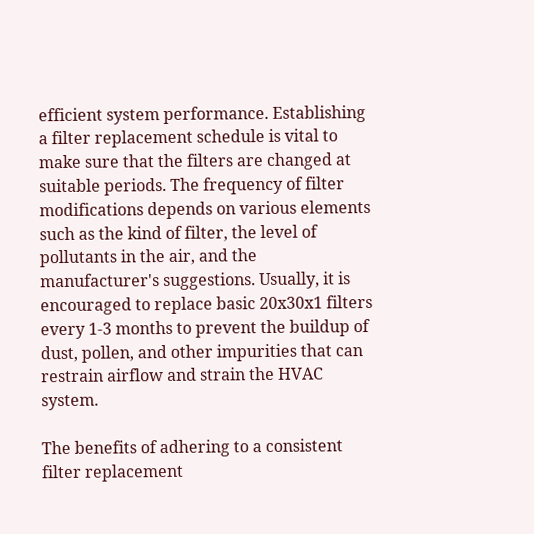efficient system performance. Establishing a filter replacement schedule is vital to make sure that the filters are changed at suitable periods. The frequency of filter modifications depends on various elements such as the kind of filter, the level of pollutants in the air, and the manufacturer's suggestions. Usually, it is encouraged to replace basic 20x30x1 filters every 1-3 months to prevent the buildup of dust, pollen, and other impurities that can restrain airflow and strain the HVAC system.

The benefits of adhering to a consistent filter replacement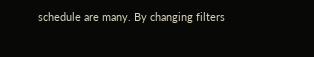schedule are many. By changing filters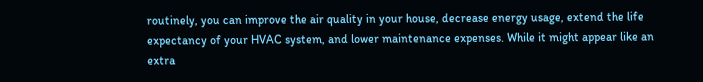routinely, you can improve the air quality in your house, decrease energy usage, extend the life expectancy of your HVAC system, and lower maintenance expenses. While it might appear like an extra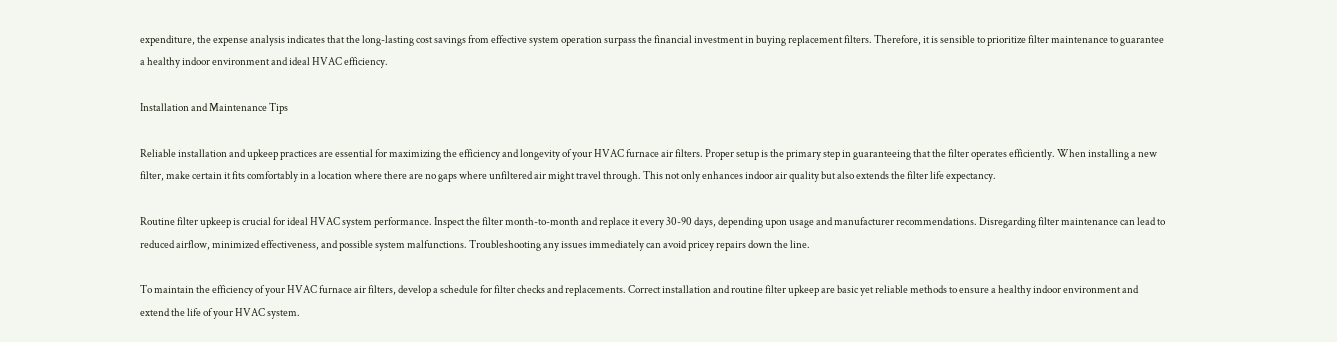expenditure, the expense analysis indicates that the long-lasting cost savings from effective system operation surpass the financial investment in buying replacement filters. Therefore, it is sensible to prioritize filter maintenance to guarantee a healthy indoor environment and ideal HVAC efficiency.

Installation and Maintenance Tips

Reliable installation and upkeep practices are essential for maximizing the efficiency and longevity of your HVAC furnace air filters. Proper setup is the primary step in guaranteeing that the filter operates efficiently. When installing a new filter, make certain it fits comfortably in a location where there are no gaps where unfiltered air might travel through. This not only enhances indoor air quality but also extends the filter life expectancy.

Routine filter upkeep is crucial for ideal HVAC system performance. Inspect the filter month-to-month and replace it every 30-90 days, depending upon usage and manufacturer recommendations. Disregarding filter maintenance can lead to reduced airflow, minimized effectiveness, and possible system malfunctions. Troubleshooting any issues immediately can avoid pricey repairs down the line.

To maintain the efficiency of your HVAC furnace air filters, develop a schedule for filter checks and replacements. Correct installation and routine filter upkeep are basic yet reliable methods to ensure a healthy indoor environment and extend the life of your HVAC system.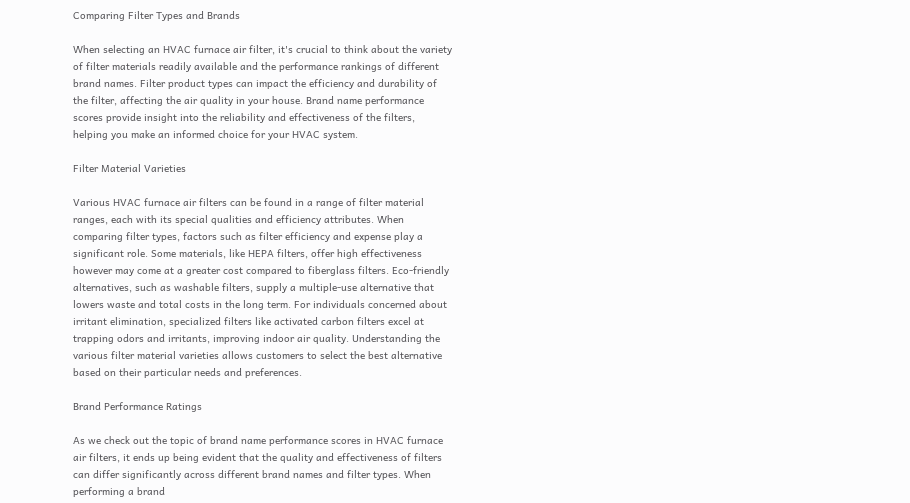Comparing Filter Types and Brands

When selecting an HVAC furnace air filter, it's crucial to think about the variety of filter materials readily available and the performance rankings of different brand names. Filter product types can impact the efficiency and durability of the filter, affecting the air quality in your house. Brand name performance scores provide insight into the reliability and effectiveness of the filters, helping you make an informed choice for your HVAC system.

Filter Material Varieties

Various HVAC furnace air filters can be found in a range of filter material ranges, each with its special qualities and efficiency attributes. When comparing filter types, factors such as filter efficiency and expense play a significant role. Some materials, like HEPA filters, offer high effectiveness however may come at a greater cost compared to fiberglass filters. Eco-friendly alternatives, such as washable filters, supply a multiple-use alternative that lowers waste and total costs in the long term. For individuals concerned about irritant elimination, specialized filters like activated carbon filters excel at trapping odors and irritants, improving indoor air quality. Understanding the various filter material varieties allows customers to select the best alternative based on their particular needs and preferences.

Brand Performance Ratings

As we check out the topic of brand name performance scores in HVAC furnace air filters, it ends up being evident that the quality and effectiveness of filters can differ significantly across different brand names and filter types. When performing a brand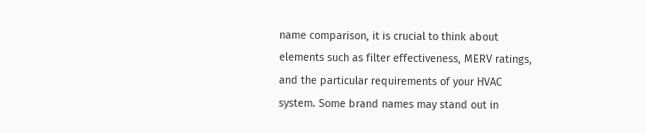name comparison, it is crucial to think about elements such as filter effectiveness, MERV ratings, and the particular requirements of your HVAC system. Some brand names may stand out in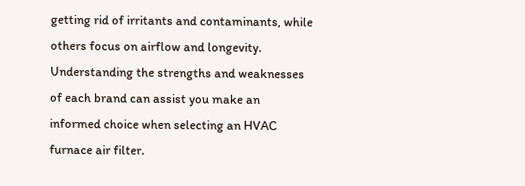getting rid of irritants and contaminants, while others focus on airflow and longevity. Understanding the strengths and weaknesses of each brand can assist you make an informed choice when selecting an HVAC furnace air filter.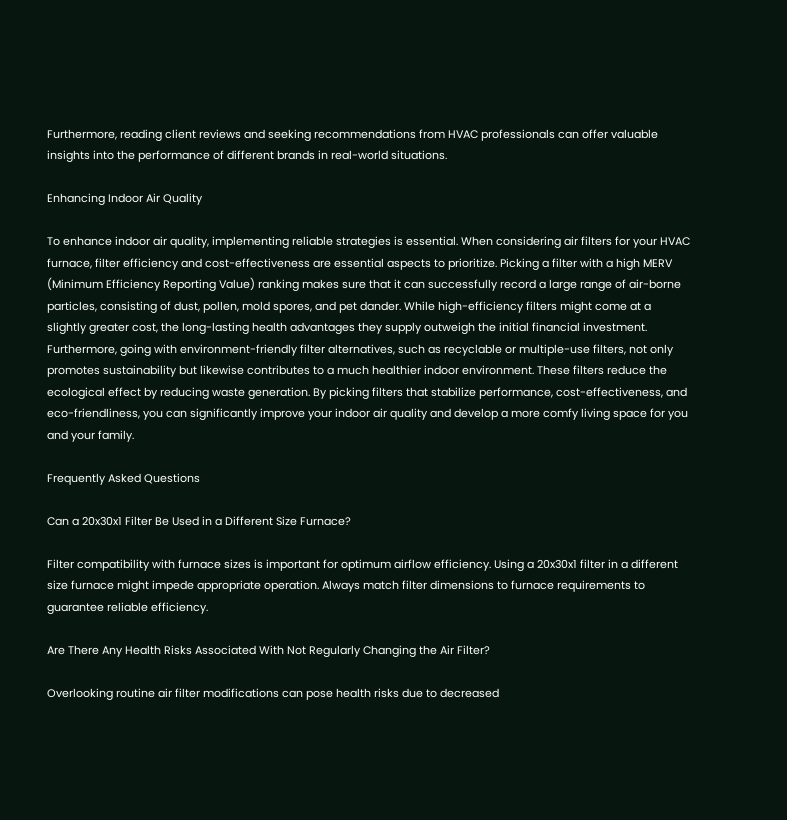Furthermore, reading client reviews and seeking recommendations from HVAC professionals can offer valuable insights into the performance of different brands in real-world situations.

Enhancing Indoor Air Quality

To enhance indoor air quality, implementing reliable strategies is essential. When considering air filters for your HVAC furnace, filter efficiency and cost-effectiveness are essential aspects to prioritize. Picking a filter with a high MERV (Minimum Efficiency Reporting Value) ranking makes sure that it can successfully record a large range of air-borne particles, consisting of dust, pollen, mold spores, and pet dander. While high-efficiency filters might come at a slightly greater cost, the long-lasting health advantages they supply outweigh the initial financial investment. Furthermore, going with environment-friendly filter alternatives, such as recyclable or multiple-use filters, not only promotes sustainability but likewise contributes to a much healthier indoor environment. These filters reduce the ecological effect by reducing waste generation. By picking filters that stabilize performance, cost-effectiveness, and eco-friendliness, you can significantly improve your indoor air quality and develop a more comfy living space for you and your family.

Frequently Asked Questions

Can a 20x30x1 Filter Be Used in a Different Size Furnace?

Filter compatibility with furnace sizes is important for optimum airflow efficiency. Using a 20x30x1 filter in a different size furnace might impede appropriate operation. Always match filter dimensions to furnace requirements to guarantee reliable efficiency.

Are There Any Health Risks Associated With Not Regularly Changing the Air Filter?

Overlooking routine air filter modifications can pose health risks due to decreased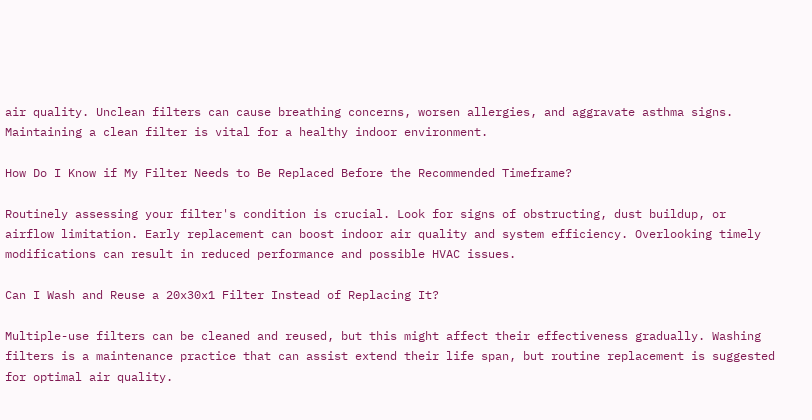air quality. Unclean filters can cause breathing concerns, worsen allergies, and aggravate asthma signs. Maintaining a clean filter is vital for a healthy indoor environment.

How Do I Know if My Filter Needs to Be Replaced Before the Recommended Timeframe?

Routinely assessing your filter's condition is crucial. Look for signs of obstructing, dust buildup, or airflow limitation. Early replacement can boost indoor air quality and system efficiency. Overlooking timely modifications can result in reduced performance and possible HVAC issues.

Can I Wash and Reuse a 20x30x1 Filter Instead of Replacing It?

Multiple-use filters can be cleaned and reused, but this might affect their effectiveness gradually. Washing filters is a maintenance practice that can assist extend their life span, but routine replacement is suggested for optimal air quality.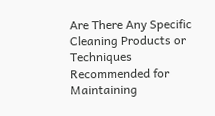Are There Any Specific Cleaning Products or Techniques Recommended for Maintaining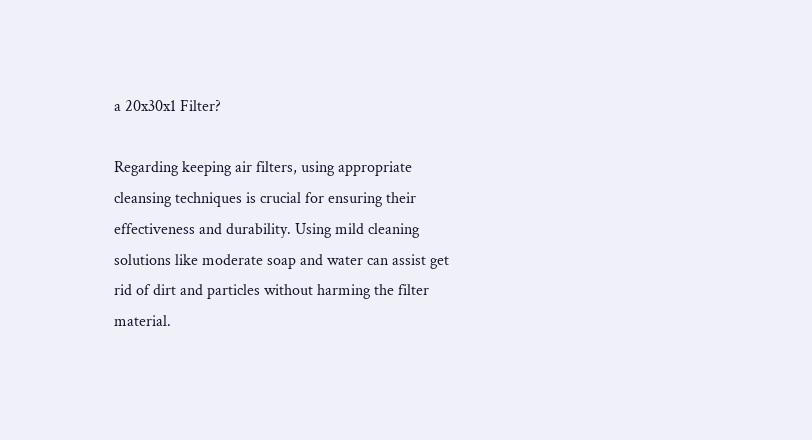a 20x30x1 Filter?

Regarding keeping air filters, using appropriate cleansing techniques is crucial for ensuring their effectiveness and durability. Using mild cleaning solutions like moderate soap and water can assist get rid of dirt and particles without harming the filter material.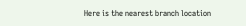Here is the nearest branch location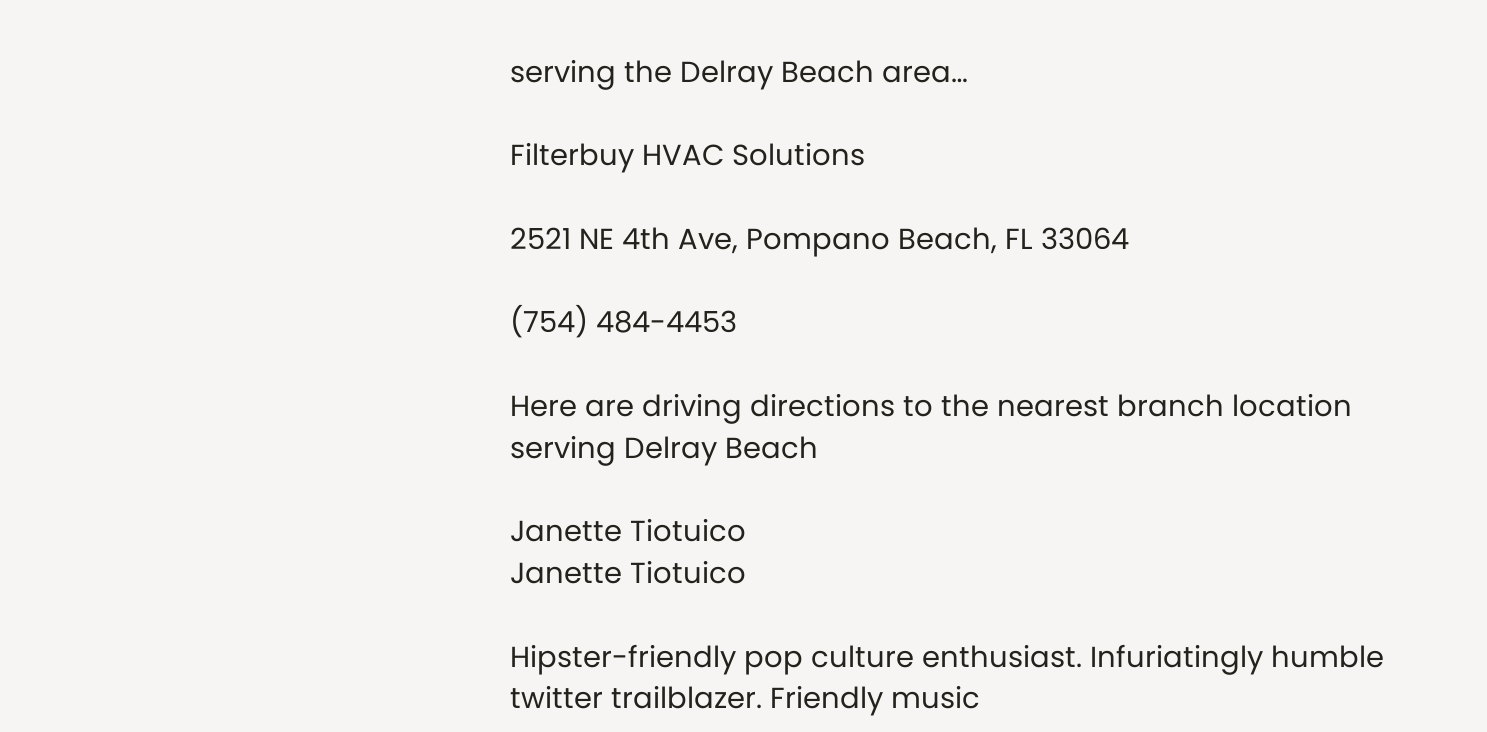serving the Delray Beach area…

Filterbuy HVAC Solutions

2521 NE 4th Ave, Pompano Beach, FL 33064

(754) 484-4453

Here are driving directions to the nearest branch location serving Delray Beach

Janette Tiotuico
Janette Tiotuico

Hipster-friendly pop culture enthusiast. Infuriatingly humble twitter trailblazer. Friendly music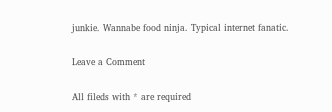junkie. Wannabe food ninja. Typical internet fanatic.

Leave a Comment

All fileds with * are required